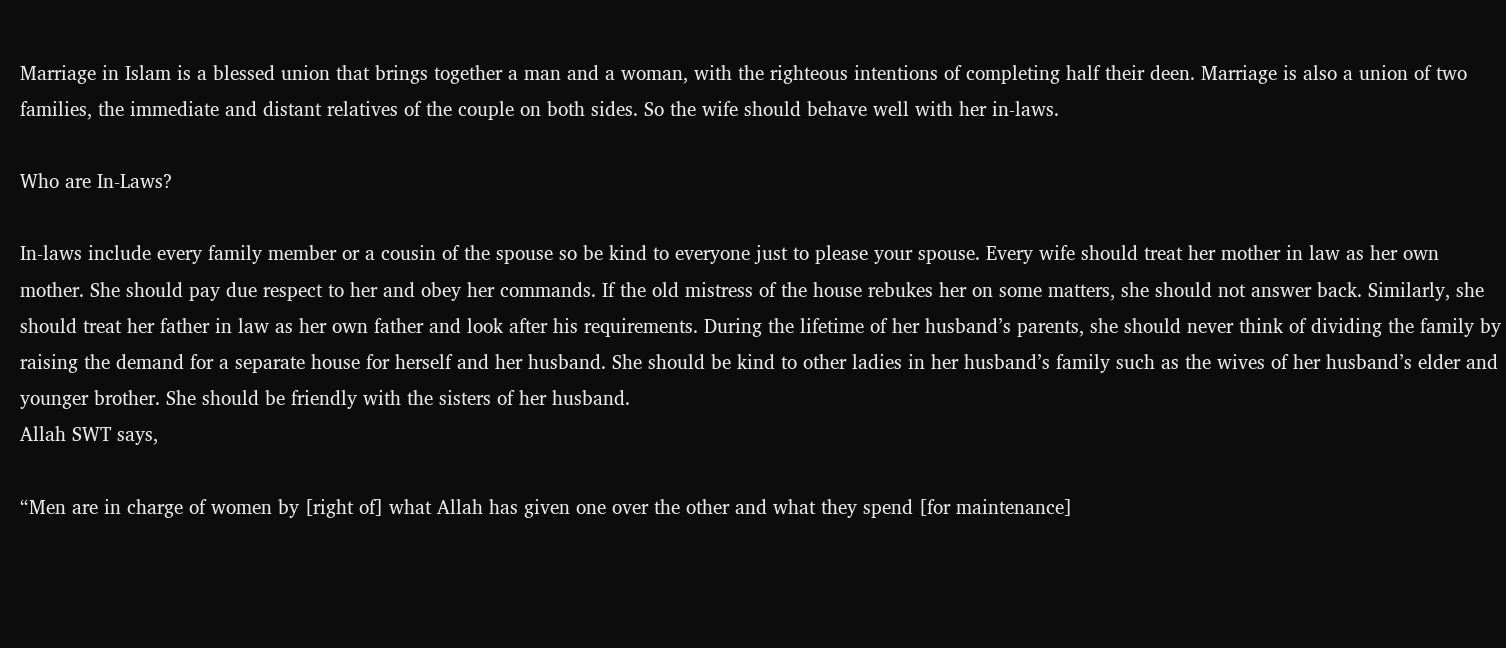Marriage in Islam is a blessed union that brings together a man and a woman, with the righteous intentions of completing half their deen. Marriage is also a union of two families, the immediate and distant relatives of the couple on both sides. So the wife should behave well with her in-laws.

Who are In-Laws?

In-laws include every family member or a cousin of the spouse so be kind to everyone just to please your spouse. Every wife should treat her mother in law as her own mother. She should pay due respect to her and obey her commands. If the old mistress of the house rebukes her on some matters, she should not answer back. Similarly, she should treat her father in law as her own father and look after his requirements. During the lifetime of her husband’s parents, she should never think of dividing the family by raising the demand for a separate house for herself and her husband. She should be kind to other ladies in her husband’s family such as the wives of her husband’s elder and younger brother. She should be friendly with the sisters of her husband.
Allah SWT says,

“Men are in charge of women by [right of] what Allah has given one over the other and what they spend [for maintenance]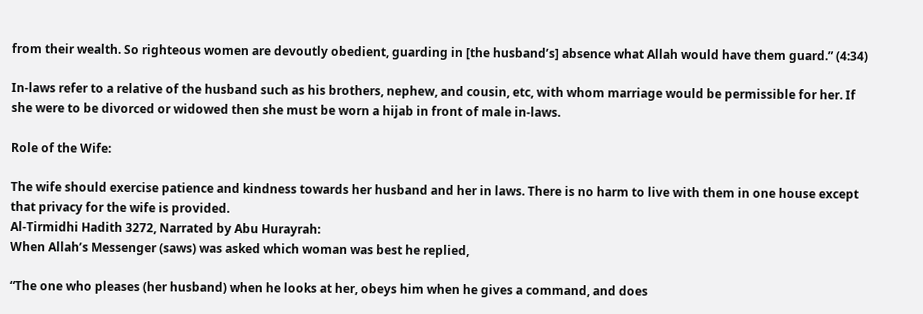from their wealth. So righteous women are devoutly obedient, guarding in [the husband’s] absence what Allah would have them guard.” (4:34)

In-laws refer to a relative of the husband such as his brothers, nephew, and cousin, etc, with whom marriage would be permissible for her. If she were to be divorced or widowed then she must be worn a hijab in front of male in-laws.

Role of the Wife:

The wife should exercise patience and kindness towards her husband and her in laws. There is no harm to live with them in one house except that privacy for the wife is provided.
Al-Tirmidhi Hadith 3272, Narrated by Abu Hurayrah:
When Allah’s Messenger (saws) was asked which woman was best he replied,

“The one who pleases (her husband) when he looks at her, obeys him when he gives a command, and does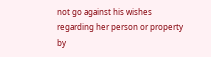not go against his wishes regarding her person or property by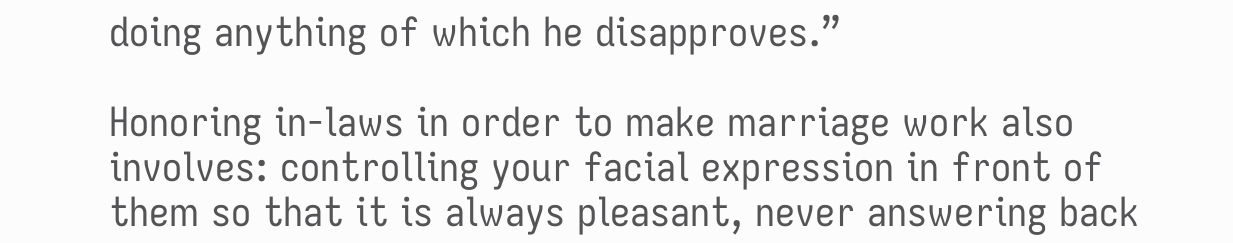doing anything of which he disapproves.”

Honoring in-laws in order to make marriage work also involves: controlling your facial expression in front of them so that it is always pleasant, never answering back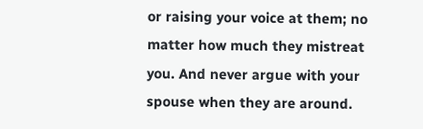or raising your voice at them; no matter how much they mistreat you. And never argue with your spouse when they are around.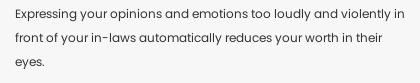Expressing your opinions and emotions too loudly and violently in front of your in-laws automatically reduces your worth in their eyes.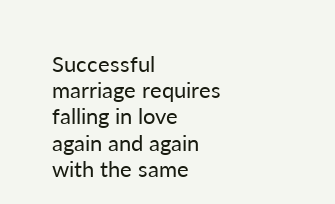Successful marriage requires falling in love again and again with the same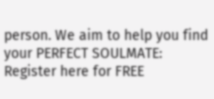person. We aim to help you find your PERFECT SOULMATE: Register here for FREE